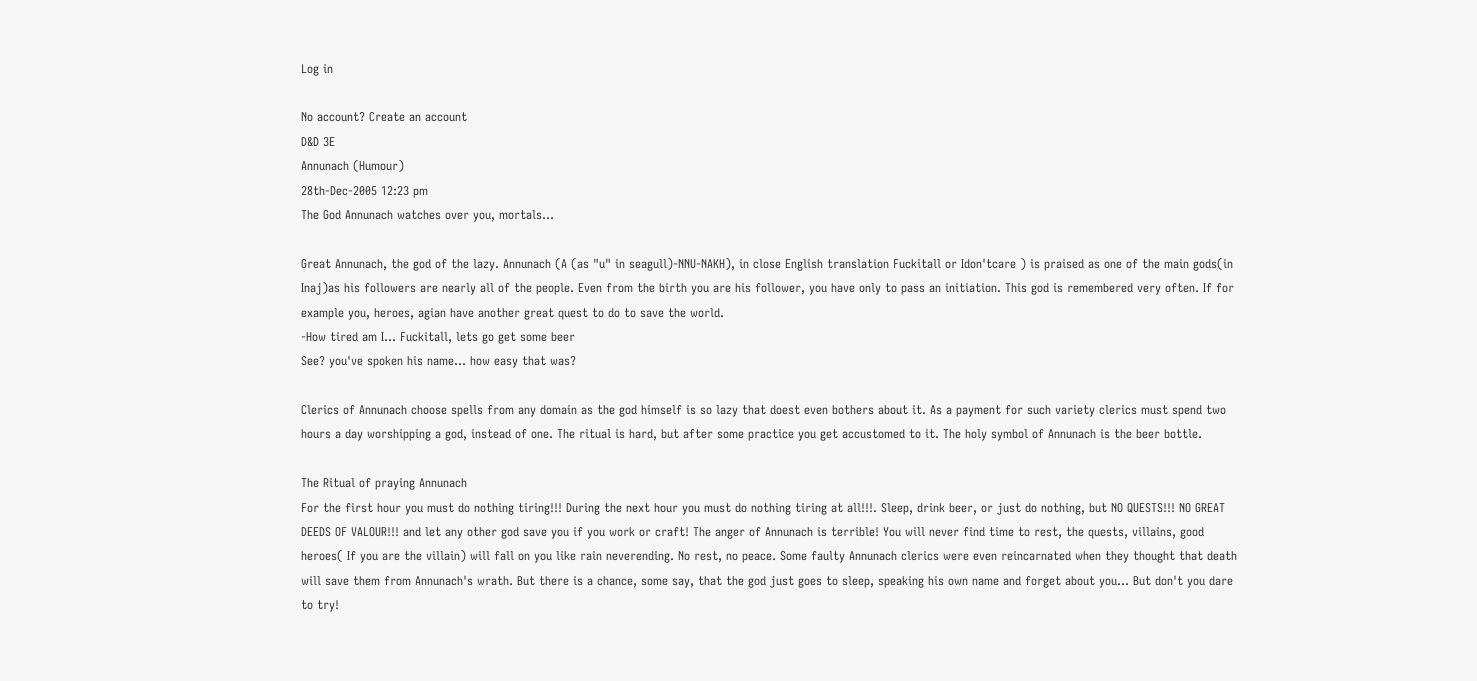Log in

No account? Create an account
D&D 3E
Annunach (Humour)
28th-Dec-2005 12:23 pm
The God Annunach watches over you, mortals...

Great Annunach, the god of the lazy. Annunach (A (as "u" in seagull)-NNU-NAKH), in close English translation Fuckitall or Idon'tcare ) is praised as one of the main gods(in Inaj)as his followers are nearly all of the people. Even from the birth you are his follower, you have only to pass an initiation. This god is remembered very often. If for example you, heroes, agian have another great quest to do to save the world.
-How tired am I... Fuckitall, lets go get some beer
See? you've spoken his name... how easy that was?

Clerics of Annunach choose spells from any domain as the god himself is so lazy that doest even bothers about it. As a payment for such variety clerics must spend two hours a day worshipping a god, instead of one. The ritual is hard, but after some practice you get accustomed to it. The holy symbol of Annunach is the beer bottle.

The Ritual of praying Annunach
For the first hour you must do nothing tiring!!! During the next hour you must do nothing tiring at all!!!. Sleep, drink beer, or just do nothing, but NO QUESTS!!! NO GREAT DEEDS OF VALOUR!!! and let any other god save you if you work or craft! The anger of Annunach is terrible! You will never find time to rest, the quests, villains, good heroes( If you are the villain) will fall on you like rain neverending. No rest, no peace. Some faulty Annunach clerics were even reincarnated when they thought that death will save them from Annunach's wrath. But there is a chance, some say, that the god just goes to sleep, speaking his own name and forget about you... But don't you dare to try!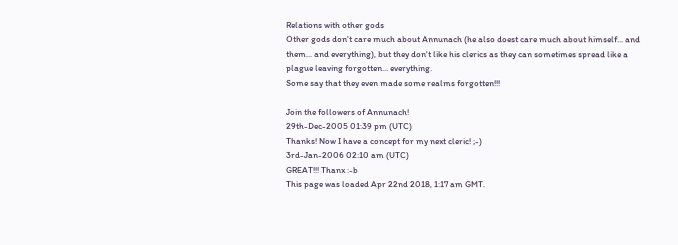Relations with other gods
Other gods don't care much about Annunach (he also doest care much about himself... and them... and everything), but they don't like his clerics as they can sometimes spread like a plague leaving forgotten... everything.
Some say that they even made some realms forgotten!!!

Join the followers of Annunach!
29th-Dec-2005 01:39 pm (UTC)
Thanks! Now I have a concept for my next cleric! ;-)
3rd-Jan-2006 02:10 am (UTC)
GREAT!!! Thanx :-b
This page was loaded Apr 22nd 2018, 1:17 am GMT.